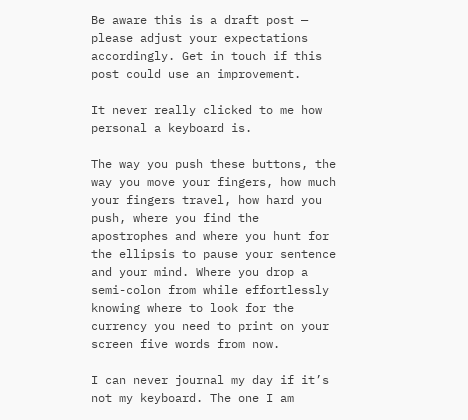Be aware this is a draft post — please adjust your expectations accordingly. Get in touch if this post could use an improvement.

It never really clicked to me how personal a keyboard is.

The way you push these buttons, the way you move your fingers, how much your fingers travel, how hard you push, where you find the apostrophes and where you hunt for the ellipsis to pause your sentence and your mind. Where you drop a semi-colon from while effortlessly knowing where to look for the currency you need to print on your screen five words from now.

I can never journal my day if it’s not my keyboard. The one I am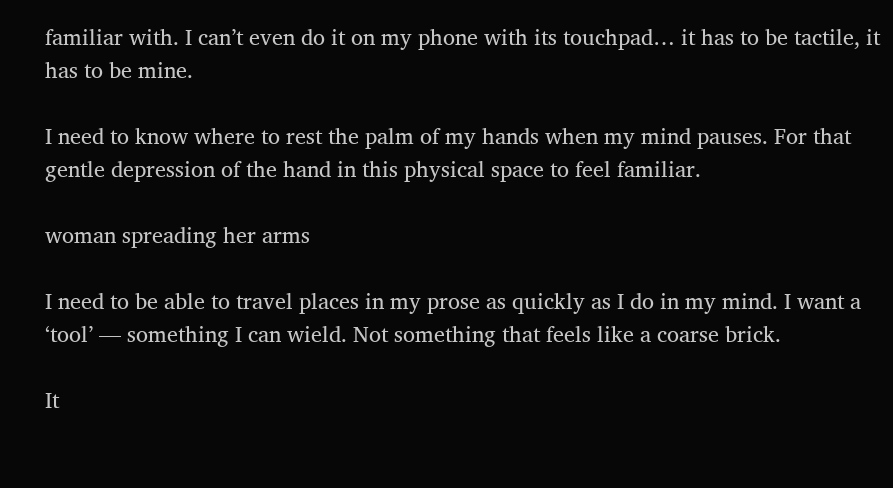familiar with. I can’t even do it on my phone with its touchpad… it has to be tactile, it has to be mine.

I need to know where to rest the palm of my hands when my mind pauses. For that gentle depression of the hand in this physical space to feel familiar.

woman spreading her arms

I need to be able to travel places in my prose as quickly as I do in my mind. I want a ‘tool’ — something I can wield. Not something that feels like a coarse brick.

It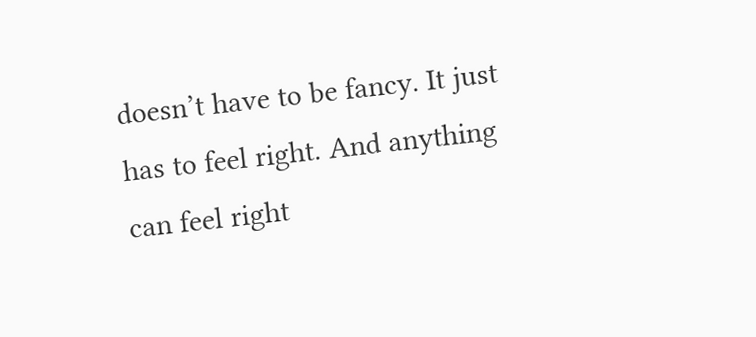doesn’t have to be fancy. It just has to feel right. And anything can feel right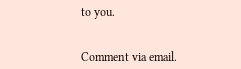to you.


Comment via email.